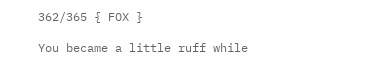362/365 { FOX }

You became a little ruff while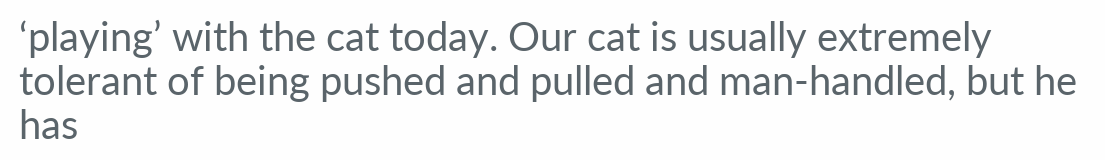‘playing’ with the cat today. Our cat is usually extremely tolerant of being pushed and pulled and man-handled, but he has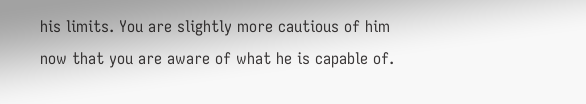his limits. You are slightly more cautious of him now that you are aware of what he is capable of.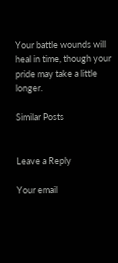Your battle wounds will heal in time, though your pride may take a little longer.

Similar Posts


Leave a Reply

Your email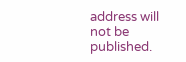address will not be published.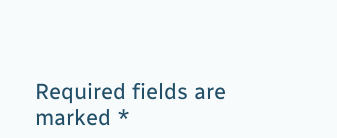Required fields are marked *